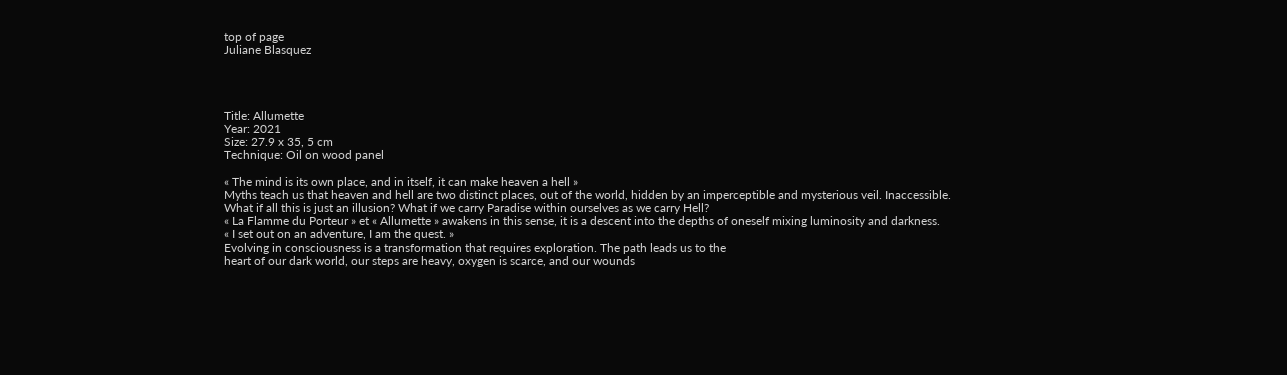top of page
Juliane Blasquez




Title: Allumette
Year: 2021
Size: 27.9 x 35, 5 cm
Technique: Oil on wood panel

« The mind is its own place, and in itself, it can make heaven a hell »
Myths teach us that heaven and hell are two distinct places, out of the world, hidden by an imperceptible and mysterious veil. Inaccessible.
What if all this is just an illusion? What if we carry Paradise within ourselves as we carry Hell?
« La Flamme du Porteur » et « Allumette » awakens in this sense, it is a descent into the depths of oneself mixing luminosity and darkness.
« I set out on an adventure, I am the quest. »
Evolving in consciousness is a transformation that requires exploration. The path leads us to the
heart of our dark world, our steps are heavy, oxygen is scarce, and our wounds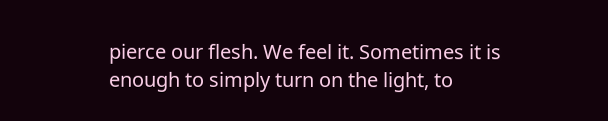pierce our flesh. We feel it. Sometimes it is enough to simply turn on the light, to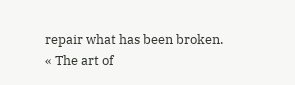repair what has been broken.
« The art of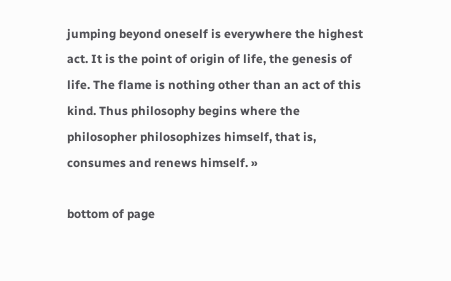jumping beyond oneself is everywhere the highest act. It is the point of origin of life, the genesis of life. The flame is nothing other than an act of this kind. Thus philosophy begins where the philosopher philosophizes himself, that is, consumes and renews himself. »

bottom of page